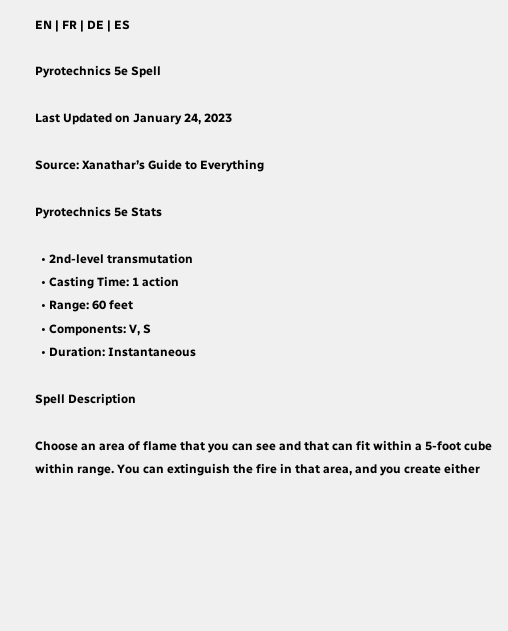EN | FR | DE | ES

Pyrotechnics 5e Spell

Last Updated on January 24, 2023

Source: Xanathar’s Guide to Everything

Pyrotechnics 5e Stats

  • 2nd-level transmutation
  • Casting Time: 1 action
  • Range: 60 feet
  • Components: V, S
  • Duration: Instantaneous

Spell Description

Choose an area of flame that you can see and that can fit within a 5-foot cube within range. You can extinguish the fire in that area, and you create either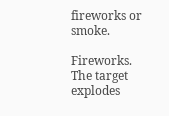fireworks or smoke.

Fireworks. The target explodes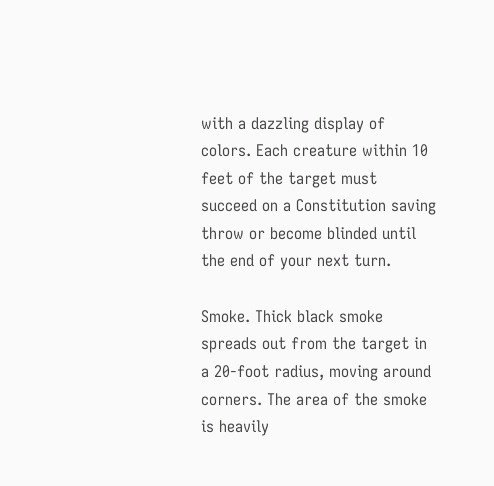with a dazzling display of colors. Each creature within 10 feet of the target must succeed on a Constitution saving throw or become blinded until the end of your next turn.

Smoke. Thick black smoke spreads out from the target in a 20-foot radius, moving around corners. The area of the smoke is heavily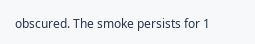obscured. The smoke persists for 1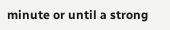minute or until a strong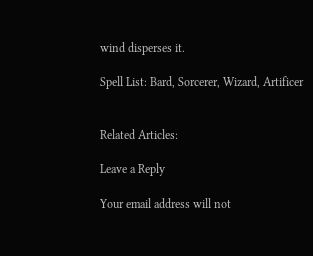wind disperses it.

Spell List: Bard, Sorcerer, Wizard, Artificer


Related Articles:

Leave a Reply

Your email address will not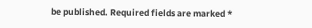be published. Required fields are marked *